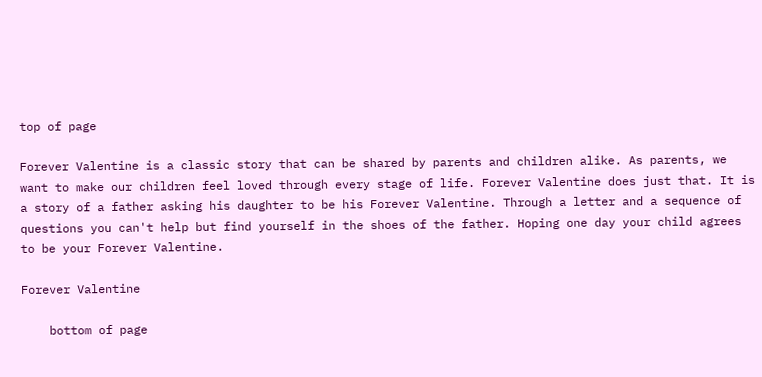top of page

Forever Valentine is a classic story that can be shared by parents and children alike. As parents, we want to make our children feel loved through every stage of life. Forever Valentine does just that. It is a story of a father asking his daughter to be his Forever Valentine. Through a letter and a sequence of questions you can't help but find yourself in the shoes of the father. Hoping one day your child agrees to be your Forever Valentine.

Forever Valentine

    bottom of page